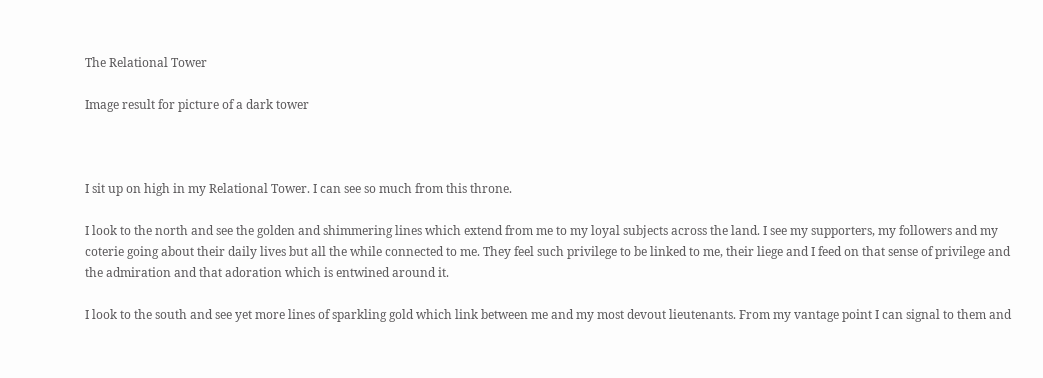The Relational Tower

Image result for picture of a dark tower



I sit up on high in my Relational Tower. I can see so much from this throne.

I look to the north and see the golden and shimmering lines which extend from me to my loyal subjects across the land. I see my supporters, my followers and my coterie going about their daily lives but all the while connected to me. They feel such privilege to be linked to me, their liege and I feed on that sense of privilege and the admiration and that adoration which is entwined around it.

I look to the south and see yet more lines of sparkling gold which link between me and my most devout lieutenants. From my vantage point I can signal to them and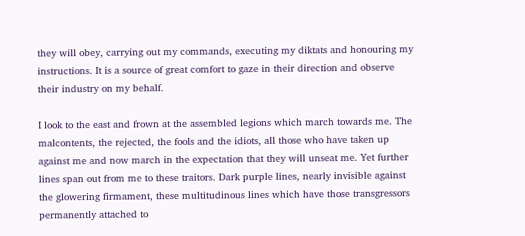they will obey, carrying out my commands, executing my diktats and honouring my instructions. It is a source of great comfort to gaze in their direction and observe their industry on my behalf.

I look to the east and frown at the assembled legions which march towards me. The malcontents, the rejected, the fools and the idiots, all those who have taken up against me and now march in the expectation that they will unseat me. Yet further lines span out from me to these traitors. Dark purple lines, nearly invisible against the glowering firmament, these multitudinous lines which have those transgressors permanently attached to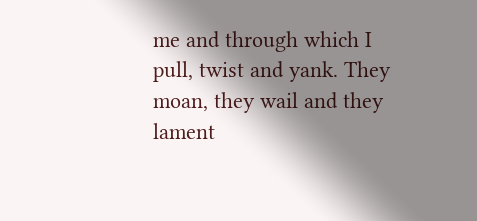me and through which I pull, twist and yank. They moan, they wail and they lament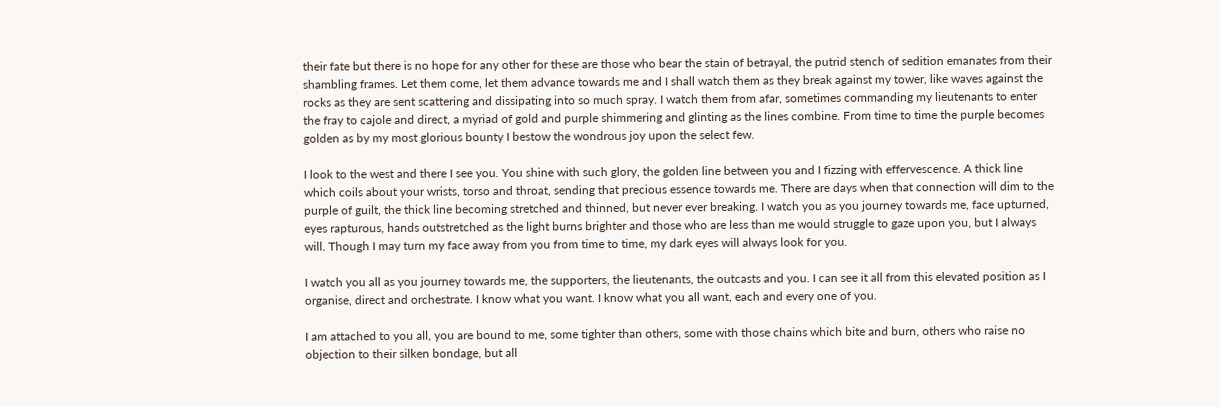their fate but there is no hope for any other for these are those who bear the stain of betrayal, the putrid stench of sedition emanates from their shambling frames. Let them come, let them advance towards me and I shall watch them as they break against my tower, like waves against the rocks as they are sent scattering and dissipating into so much spray. I watch them from afar, sometimes commanding my lieutenants to enter the fray to cajole and direct, a myriad of gold and purple shimmering and glinting as the lines combine. From time to time the purple becomes golden as by my most glorious bounty I bestow the wondrous joy upon the select few.

I look to the west and there I see you. You shine with such glory, the golden line between you and I fizzing with effervescence. A thick line which coils about your wrists, torso and throat, sending that precious essence towards me. There are days when that connection will dim to the purple of guilt, the thick line becoming stretched and thinned, but never ever breaking. I watch you as you journey towards me, face upturned, eyes rapturous, hands outstretched as the light burns brighter and those who are less than me would struggle to gaze upon you, but I always will. Though I may turn my face away from you from time to time, my dark eyes will always look for you.

I watch you all as you journey towards me, the supporters, the lieutenants, the outcasts and you. I can see it all from this elevated position as I organise, direct and orchestrate. I know what you want. I know what you all want, each and every one of you.

I am attached to you all, you are bound to me, some tighter than others, some with those chains which bite and burn, others who raise no objection to their silken bondage, but all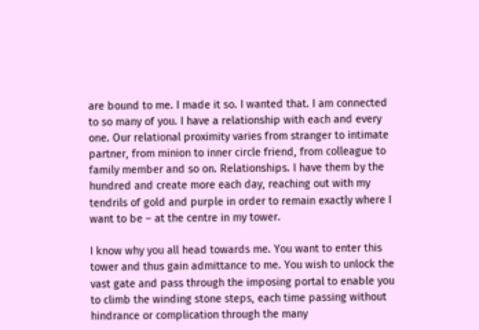are bound to me. I made it so. I wanted that. I am connected to so many of you. I have a relationship with each and every one. Our relational proximity varies from stranger to intimate partner, from minion to inner circle friend, from colleague to family member and so on. Relationships. I have them by the hundred and create more each day, reaching out with my tendrils of gold and purple in order to remain exactly where I want to be – at the centre in my tower.

I know why you all head towards me. You want to enter this tower and thus gain admittance to me. You wish to unlock the vast gate and pass through the imposing portal to enable you to climb the winding stone steps, each time passing without hindrance or complication through the many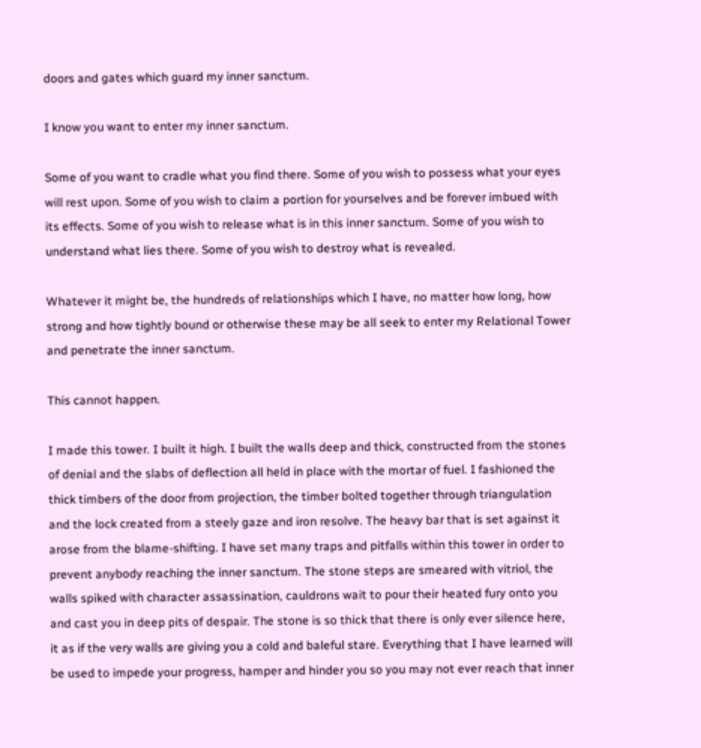doors and gates which guard my inner sanctum.

I know you want to enter my inner sanctum.

Some of you want to cradle what you find there. Some of you wish to possess what your eyes will rest upon. Some of you wish to claim a portion for yourselves and be forever imbued with its effects. Some of you wish to release what is in this inner sanctum. Some of you wish to understand what lies there. Some of you wish to destroy what is revealed.

Whatever it might be, the hundreds of relationships which I have, no matter how long, how strong and how tightly bound or otherwise these may be all seek to enter my Relational Tower and penetrate the inner sanctum.

This cannot happen.

I made this tower. I built it high. I built the walls deep and thick, constructed from the stones of denial and the slabs of deflection all held in place with the mortar of fuel. I fashioned the thick timbers of the door from projection, the timber bolted together through triangulation and the lock created from a steely gaze and iron resolve. The heavy bar that is set against it arose from the blame-shifting. I have set many traps and pitfalls within this tower in order to prevent anybody reaching the inner sanctum. The stone steps are smeared with vitriol, the walls spiked with character assassination, cauldrons wait to pour their heated fury onto you and cast you in deep pits of despair. The stone is so thick that there is only ever silence here, it as if the very walls are giving you a cold and baleful stare. Everything that I have learned will be used to impede your progress, hamper and hinder you so you may not ever reach that inner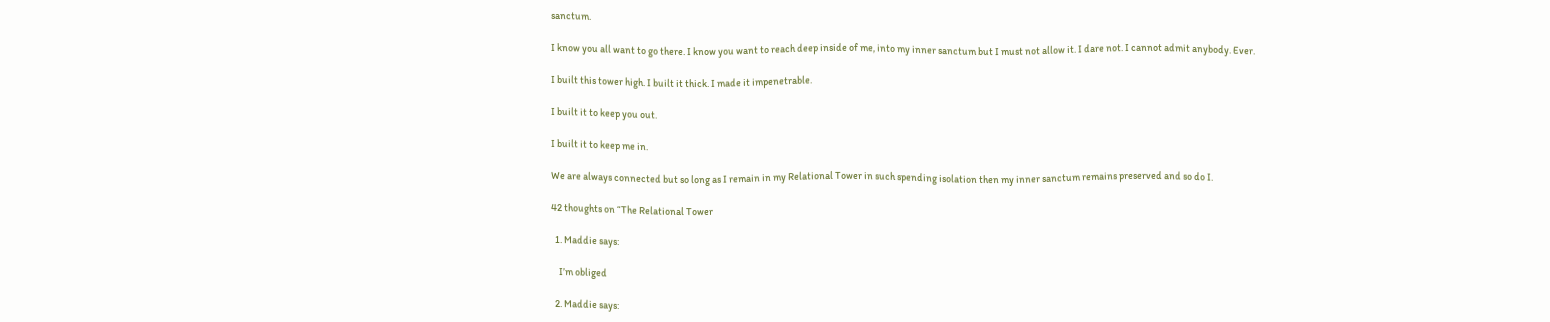sanctum.

I know you all want to go there. I know you want to reach deep inside of me, into my inner sanctum but I must not allow it. I dare not. I cannot admit anybody. Ever.

I built this tower high. I built it thick. I made it impenetrable.

I built it to keep you out.

I built it to keep me in.

We are always connected but so long as I remain in my Relational Tower in such spending isolation then my inner sanctum remains preserved and so do I.

42 thoughts on “The Relational Tower

  1. Maddie says:

    I’m obliged

  2. Maddie says: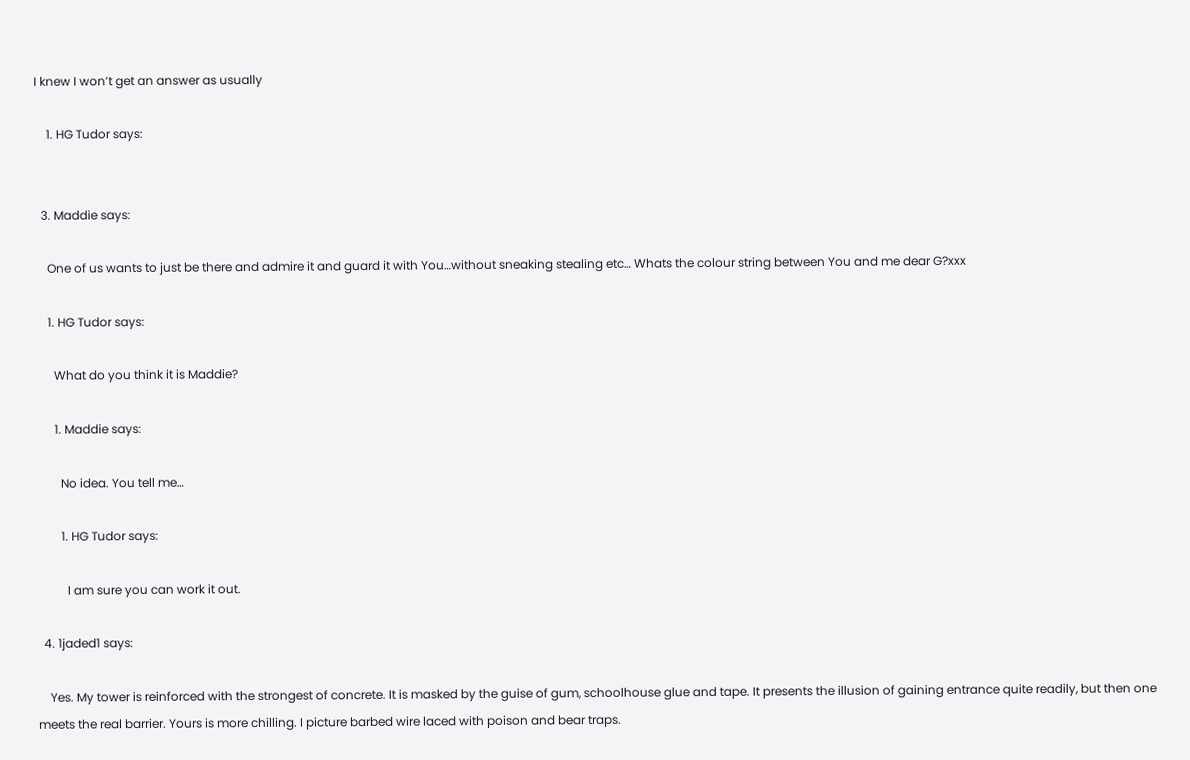I knew I won’t get an answer as usually

    1. HG Tudor says:


  3. Maddie says:

    One of us wants to just be there and admire it and guard it with You…without sneaking stealing etc… Whats the colour string between You and me dear G?xxx

    1. HG Tudor says:

      What do you think it is Maddie?

      1. Maddie says:

        No idea. You tell me…

        1. HG Tudor says:

          I am sure you can work it out.

  4. 1jaded1 says:

    Yes. My tower is reinforced with the strongest of concrete. It is masked by the guise of gum, schoolhouse glue and tape. It presents the illusion of gaining entrance quite readily, but then one meets the real barrier. Yours is more chilling. I picture barbed wire laced with poison and bear traps.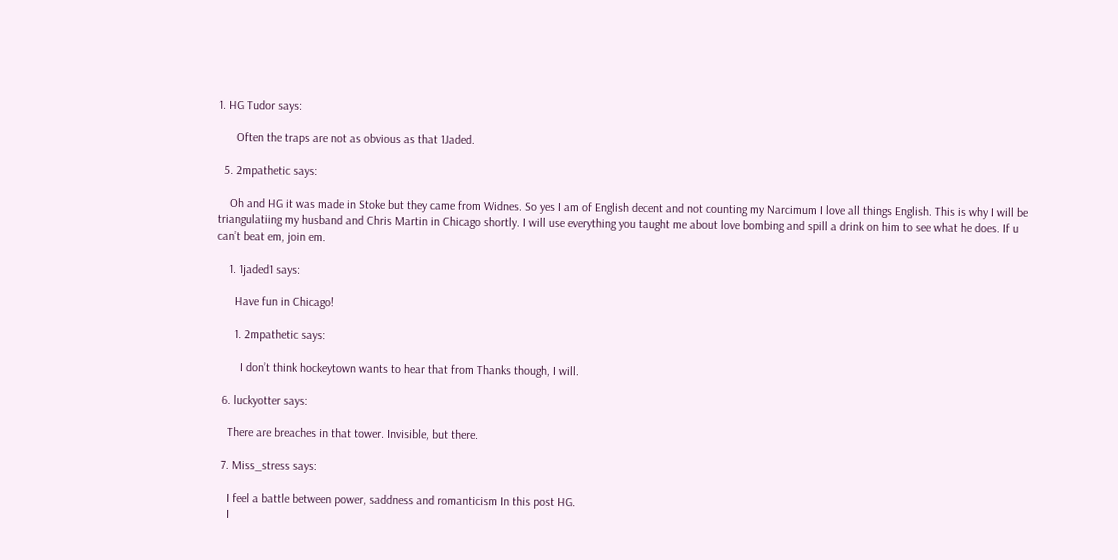1. HG Tudor says:

      Often the traps are not as obvious as that 1Jaded.

  5. 2mpathetic says:

    Oh and HG it was made in Stoke but they came from Widnes. So yes I am of English decent and not counting my Narcimum I love all things English. This is why I will be triangulatiing my husband and Chris Martin in Chicago shortly. I will use everything you taught me about love bombing and spill a drink on him to see what he does. If u can’t beat em, join em.

    1. 1jaded1 says:

      Have fun in Chicago!

      1. 2mpathetic says:

        I don’t think hockeytown wants to hear that from Thanks though, I will.

  6. luckyotter says:

    There are breaches in that tower. Invisible, but there.

  7. Miss_stress says:

    I feel a battle between power, saddness and romanticism In this post HG.
    I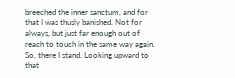breeched the inner sanctum, and for that I was thusly banished. Not for always, but just far enough out of reach to touch in the same way again. So, there I stand. Looking upward to that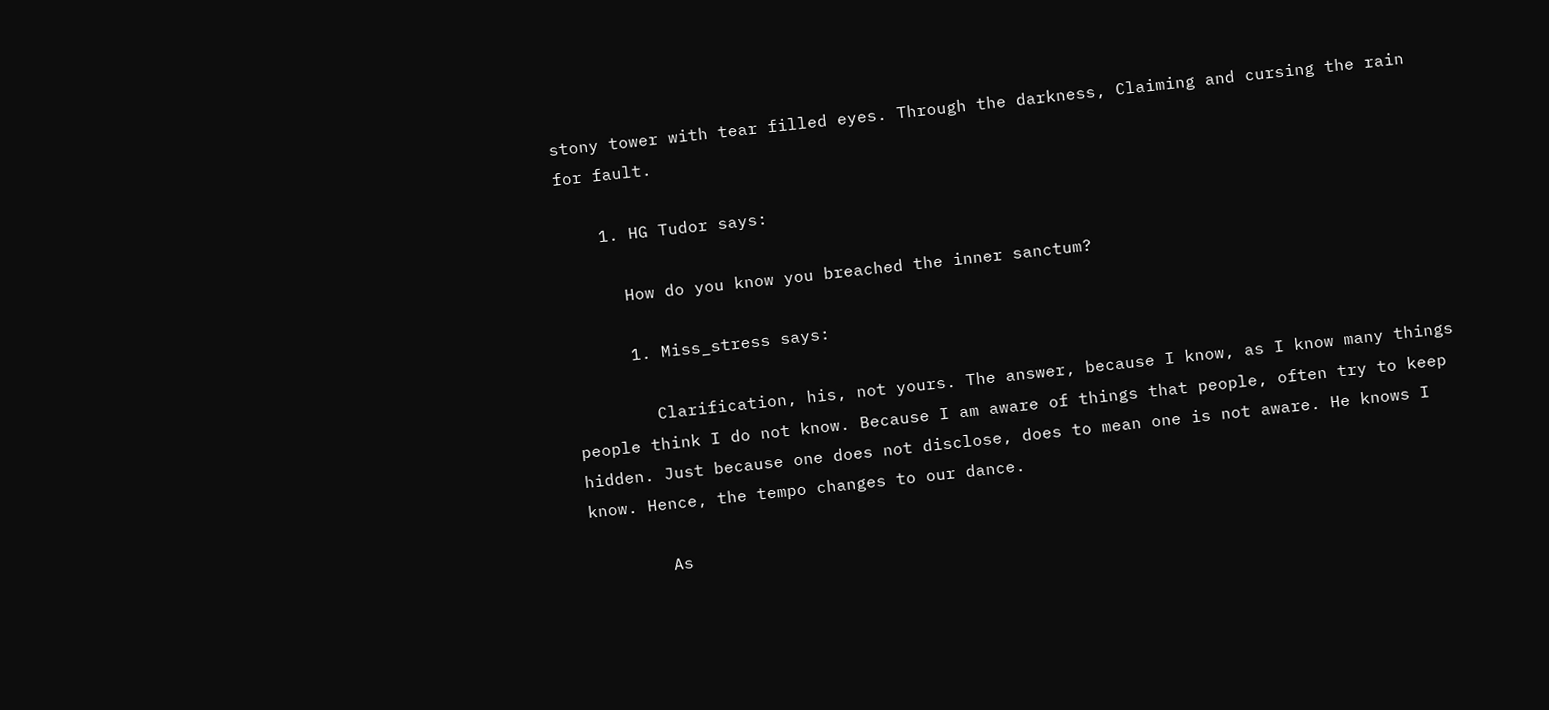stony tower with tear filled eyes. Through the darkness, Claiming and cursing the rain for fault.

    1. HG Tudor says:

      How do you know you breached the inner sanctum?

      1. Miss_stress says:

        Clarification, his, not yours. The answer, because I know, as I know many things people think I do not know. Because I am aware of things that people, often try to keep hidden. Just because one does not disclose, does to mean one is not aware. He knows I know. Hence, the tempo changes to our dance.

        As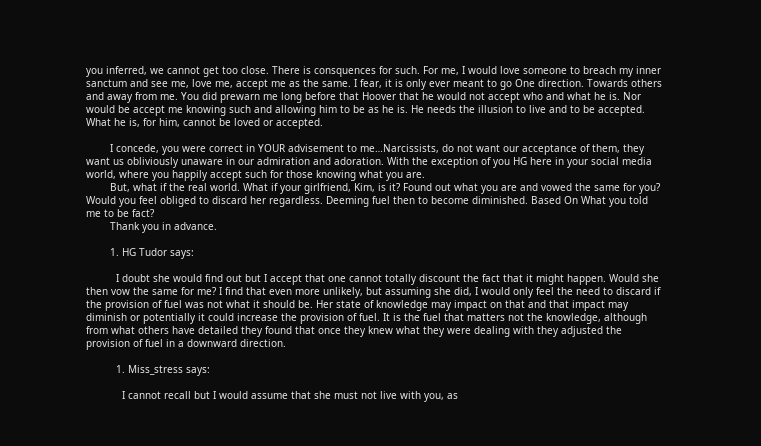you inferred, we cannot get too close. There is consquences for such. For me, I would love someone to breach my inner sanctum and see me, love me, accept me as the same. I fear, it is only ever meant to go One direction. Towards others and away from me. You did prewarn me long before that Hoover that he would not accept who and what he is. Nor would be accept me knowing such and allowing him to be as he is. He needs the illusion to live and to be accepted. What he is, for him, cannot be loved or accepted.

        I concede, you were correct in YOUR advisement to me…Narcissists, do not want our acceptance of them, they want us obliviously unaware in our admiration and adoration. With the exception of you HG here in your social media world, where you happily accept such for those knowing what you are.
        But, what if the real world. What if your girlfriend, Kim, is it? Found out what you are and vowed the same for you? Would you feel obliged to discard her regardless. Deeming fuel then to become diminished. Based On What you told me to be fact?
        Thank you in advance.

        1. HG Tudor says:

          I doubt she would find out but I accept that one cannot totally discount the fact that it might happen. Would she then vow the same for me? I find that even more unlikely, but assuming she did, I would only feel the need to discard if the provision of fuel was not what it should be. Her state of knowledge may impact on that and that impact may diminish or potentially it could increase the provision of fuel. It is the fuel that matters not the knowledge, although from what others have detailed they found that once they knew what they were dealing with they adjusted the provision of fuel in a downward direction.

          1. Miss_stress says:

            I cannot recall but I would assume that she must not live with you, as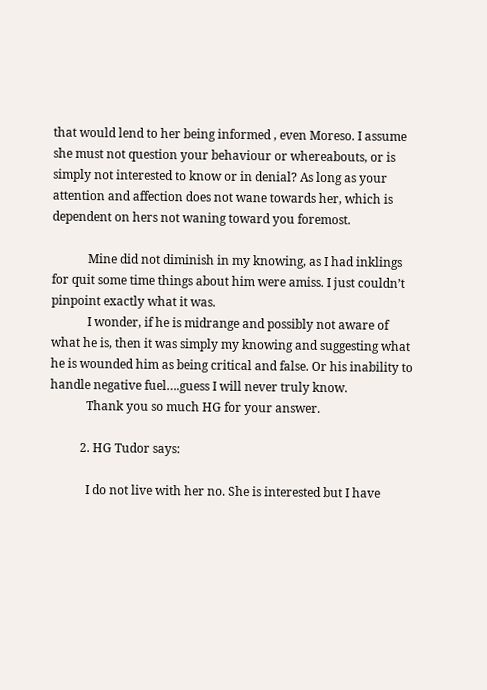that would lend to her being informed , even Moreso. I assume she must not question your behaviour or whereabouts, or is simply not interested to know or in denial? As long as your attention and affection does not wane towards her, which is dependent on hers not waning toward you foremost.

            Mine did not diminish in my knowing, as I had inklings for quit some time things about him were amiss. I just couldn’t pinpoint exactly what it was.
            I wonder, if he is midrange and possibly not aware of what he is, then it was simply my knowing and suggesting what he is wounded him as being critical and false. Or his inability to handle negative fuel….guess I will never truly know.
            Thank you so much HG for your answer.

          2. HG Tudor says:

            I do not live with her no. She is interested but I have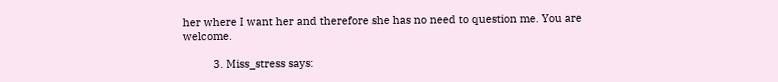her where I want her and therefore she has no need to question me. You are welcome.

          3. Miss_stress says: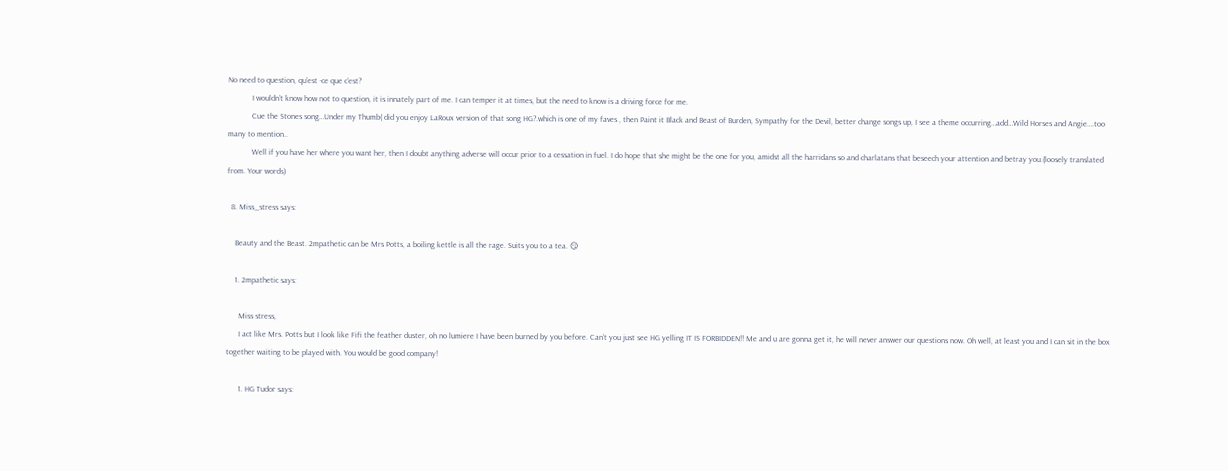No need to question, qu’est -ce que c’est?
            I wouldn’t know how not to question, it is innately part of me. I can temper it at times, but the need to know is a driving force for me.
            Cue the Stones song…Under my Thumb( did you enjoy LaRoux version of that song HG?.which is one of my faves , then Paint it Black and Beast of Burden, Sympathy for the Devil, better change songs up, I see a theme occurring…add…Wild Horses and Angie….too many to mention..
            Well if you have her where you want her, then I doubt anything adverse will occur prior to a cessation in fuel. I do hope that she might be the one for you, amidst all the harridans so and charlatans that beseech your attention and betray you.(loosely translated from. Your words)

  8. Miss_stress says:

    Beauty and the Beast. 2mpathetic can be Mrs Potts, a boiling kettle is all the rage. Suits you to a tea. 😏

    1. 2mpathetic says:

      Miss stress,
      I act like Mrs. Potts but I look like Fifi the feather duster, oh no lumiere I have been burned by you before. Can’t you just see HG yelling IT IS FORBIDDEN!! Me and u are gonna get it, he will never answer our questions now. Oh well, at least you and I can sit in the box together waiting to be played with. You would be good company!

      1. HG Tudor says: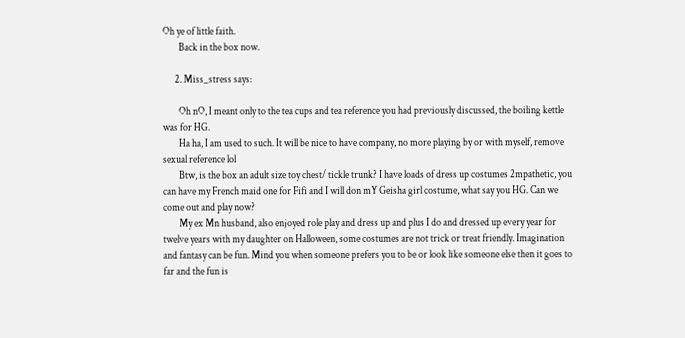Oh ye of little faith.
        Back in the box now.

      2. Miss_stress says:

        Oh nO, I meant only to the tea cups and tea reference you had previously discussed, the boiling kettle was for HG.
        Ha ha, I am used to such. It will be nice to have company, no more playing by or with myself, remove sexual reference lol
        Btw, is the box an adult size toy chest/ tickle trunk? I have loads of dress up costumes 2mpathetic, you can have my French maid one for Fifi and I will don mY Geisha girl costume, what say you HG. Can we come out and play now?
        My ex Mn husband, also enjoyed role play and dress up and plus I do and dressed up every year for twelve years with my daughter on Halloween, some costumes are not trick or treat friendly. Imagination and fantasy can be fun. Mind you when someone prefers you to be or look like someone else then it goes to far and the fun is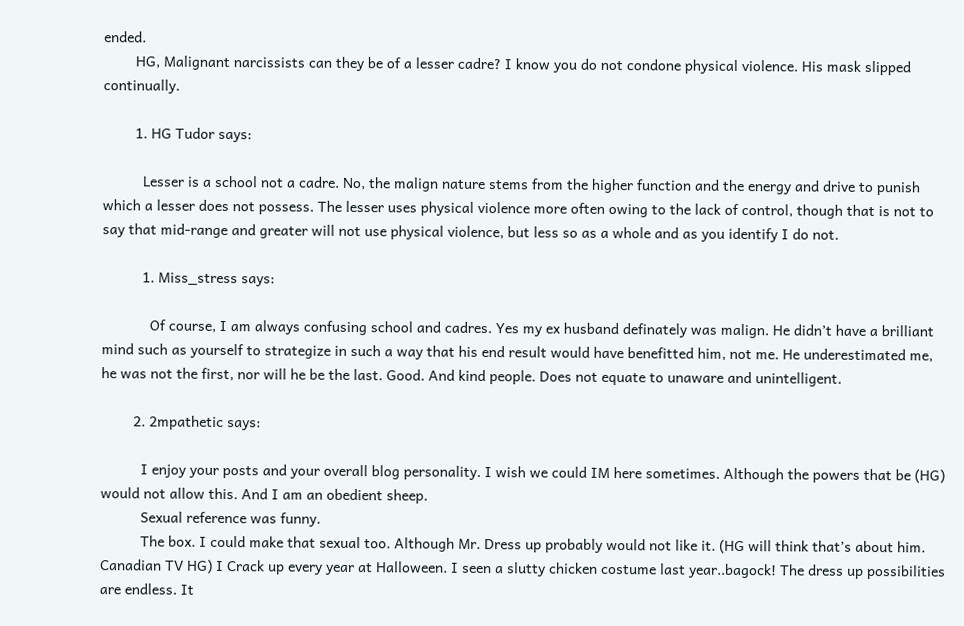ended.
        HG, Malignant narcissists can they be of a lesser cadre? I know you do not condone physical violence. His mask slipped continually.

        1. HG Tudor says:

          Lesser is a school not a cadre. No, the malign nature stems from the higher function and the energy and drive to punish which a lesser does not possess. The lesser uses physical violence more often owing to the lack of control, though that is not to say that mid-range and greater will not use physical violence, but less so as a whole and as you identify I do not.

          1. Miss_stress says:

            Of course, I am always confusing school and cadres. Yes my ex husband definately was malign. He didn’t have a brilliant mind such as yourself to strategize in such a way that his end result would have benefitted him, not me. He underestimated me, he was not the first, nor will he be the last. Good. And kind people. Does not equate to unaware and unintelligent.

        2. 2mpathetic says:

          I enjoy your posts and your overall blog personality. I wish we could IM here sometimes. Although the powers that be (HG) would not allow this. And I am an obedient sheep.
          Sexual reference was funny.
          The box. I could make that sexual too. Although Mr. Dress up probably would not like it. (HG will think that’s about him. Canadian TV HG) I Crack up every year at Halloween. I seen a slutty chicken costume last year..bagock! The dress up possibilities are endless. It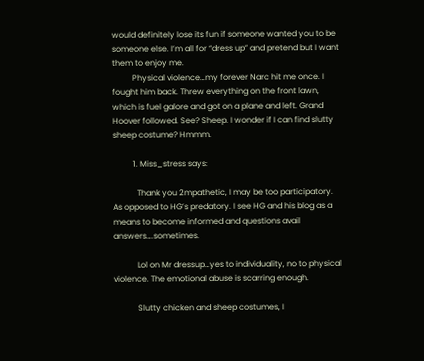would definitely lose its fun if someone wanted you to be someone else. I’m all for “dress up” and pretend but I want them to enjoy me.
          Physical violence…my forever Narc hit me once. I fought him back. Threw everything on the front lawn, which is fuel galore and got on a plane and left. Grand Hoover followed. See? Sheep. I wonder if I can find slutty sheep costume? Hmmm.

          1. Miss_stress says:

            Thank you 2mpathetic, I may be too participatory. As opposed to HG’s predatory. I see HG and his blog as a means to become informed and questions avail answers….sometimes.

            Lol on Mr dressup…yes to individuality, no to physical violence. The emotional abuse is scarring enough.

            Slutty chicken and sheep costumes, I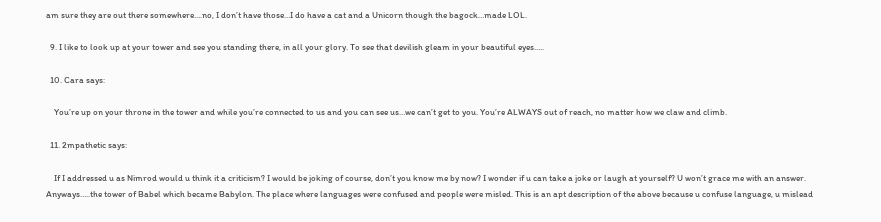am sure they are out there somewhere….no, I don’t have those…I do have a cat and a Unicorn though the bagock…made LOL.

  9. I like to look up at your tower and see you standing there, in all your glory. To see that devilish gleam in your beautiful eyes…..

  10. Cara says:

    You’re up on your throne in the tower and while you’re connected to us and you can see us…we can’t get to you. You’re ALWAYS out of reach, no matter how we claw and climb.

  11. 2mpathetic says:

    If I addressed u as Nimrod would u think it a criticism? I would be joking of course, don’t you know me by now? I wonder if u can take a joke or laugh at yourself? U won’t grace me with an answer. Anyways…..the tower of Babel which became Babylon. The place where languages were confused and people were misled. This is an apt description of the above because u confuse language, u mislead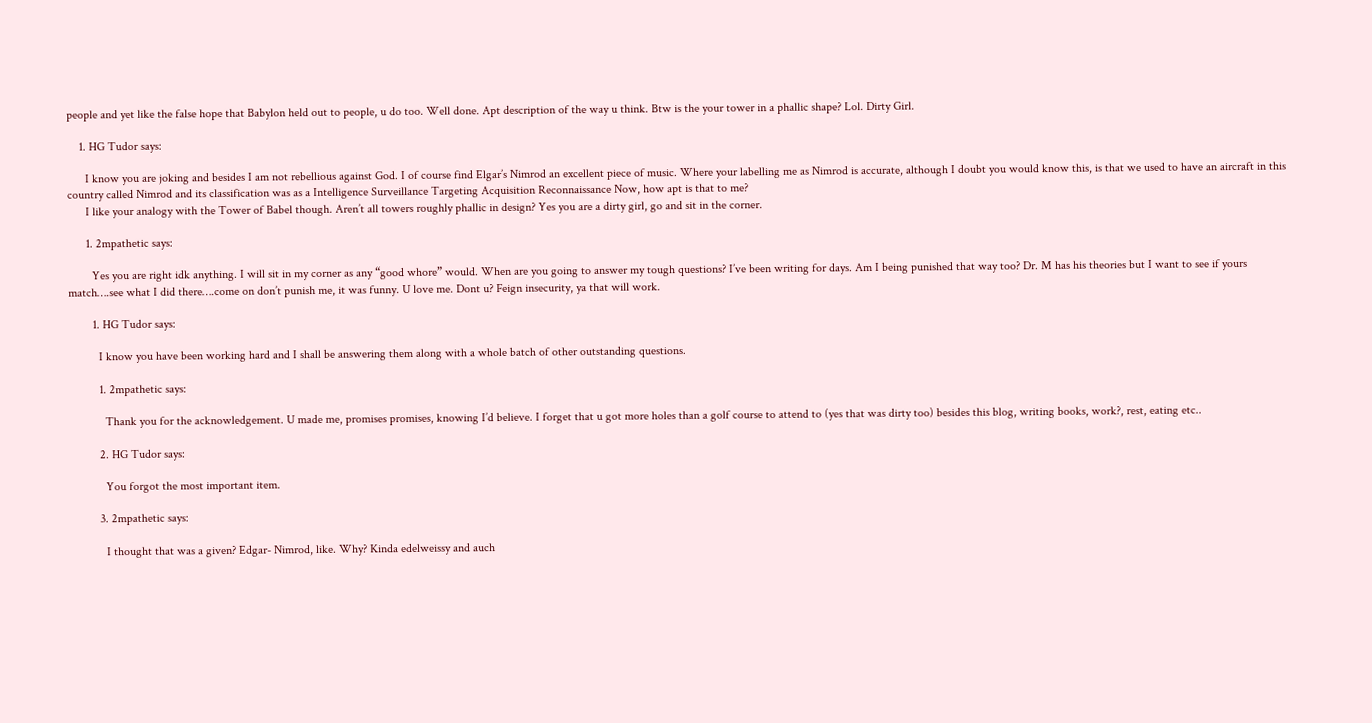people and yet like the false hope that Babylon held out to people, u do too. Well done. Apt description of the way u think. Btw is the your tower in a phallic shape? Lol. Dirty Girl.

    1. HG Tudor says:

      I know you are joking and besides I am not rebellious against God. I of course find Elgar’s Nimrod an excellent piece of music. Where your labelling me as Nimrod is accurate, although I doubt you would know this, is that we used to have an aircraft in this country called Nimrod and its classification was as a Intelligence Surveillance Targeting Acquisition Reconnaissance Now, how apt is that to me?
      I like your analogy with the Tower of Babel though. Aren’t all towers roughly phallic in design? Yes you are a dirty girl, go and sit in the corner.

      1. 2mpathetic says:

        Yes you are right idk anything. I will sit in my corner as any “good whore” would. When are you going to answer my tough questions? I’ve been writing for days. Am I being punished that way too? Dr. M has his theories but I want to see if yours match….see what I did there….come on don’t punish me, it was funny. U love me. Dont u? Feign insecurity, ya that will work.

        1. HG Tudor says:

          I know you have been working hard and I shall be answering them along with a whole batch of other outstanding questions.

          1. 2mpathetic says:

            Thank you for the acknowledgement. U made me, promises promises, knowing I’d believe. I forget that u got more holes than a golf course to attend to (yes that was dirty too) besides this blog, writing books, work?, rest, eating etc..

          2. HG Tudor says:

            You forgot the most important item.

          3. 2mpathetic says:

            I thought that was a given? Edgar- Nimrod, like. Why? Kinda edelweissy and auch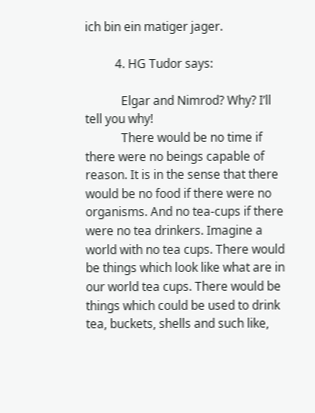ich bin ein matiger jager.

          4. HG Tudor says:

            Elgar and Nimrod? Why? I’ll tell you why!
            There would be no time if there were no beings capable of reason. It is in the sense that there would be no food if there were no organisms. And no tea-cups if there were no tea drinkers. Imagine a world with no tea cups. There would be things which look like what are in our world tea cups. There would be things which could be used to drink tea, buckets, shells and such like,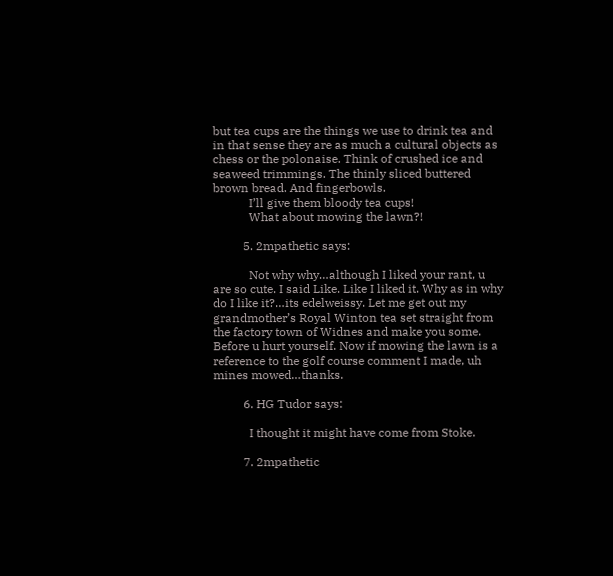but tea cups are the things we use to drink tea and in that sense they are as much a cultural objects as chess or the polonaise. Think of crushed ice and seaweed trimmings. The thinly sliced buttered brown bread. And fingerbowls.
            I’ll give them bloody tea cups!
            What about mowing the lawn?!

          5. 2mpathetic says:

            Not why why…although I liked your rant, u are so cute. I said Like. Like I liked it. Why as in why do I like it?…its edelweissy. Let me get out my grandmother’s Royal Winton tea set straight from the factory town of Widnes and make you some. Before u hurt yourself. Now if mowing the lawn is a reference to the golf course comment I made, uh mines mowed…thanks.

          6. HG Tudor says:

            I thought it might have come from Stoke.

          7. 2mpathetic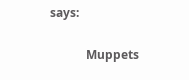says:

            Muppets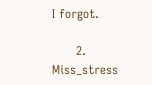I forgot.

      2. Miss_stress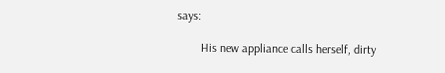says:

        His new appliance calls herself, dirty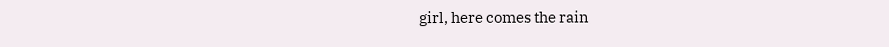girl, here comes the rain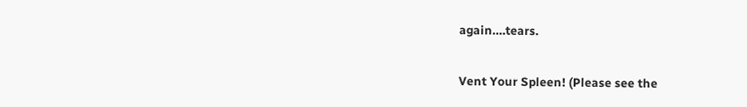again….tears.

Vent Your Spleen! (Please see the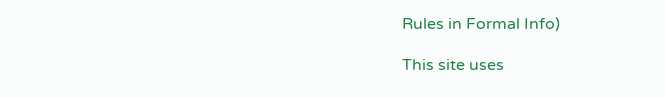Rules in Formal Info)

This site uses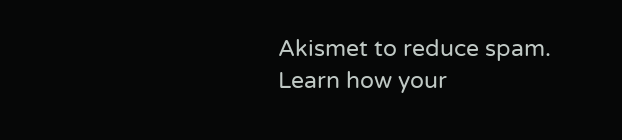Akismet to reduce spam. Learn how your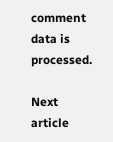comment data is processed.

Next article